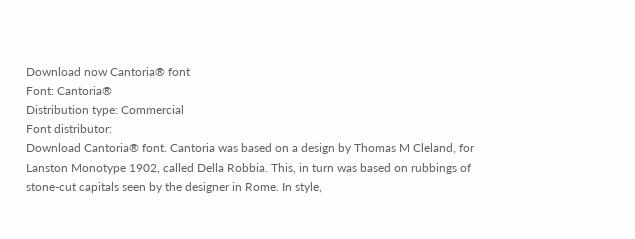Download now Cantoria® font
Font: Cantoria®
Distribution type: Commercial
Font distributor:
Download Cantoria® font. Cantoria was based on a design by Thomas M Cleland, for Lanston Monotype 1902, called Della Robbia. This, in turn was based on rubbings of stone-cut capitals seen by the designer in Rome. In style,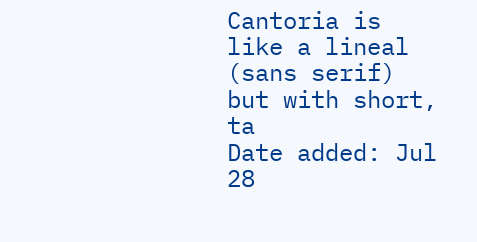Cantoria is like a lineal (sans serif) but with short, ta
Date added: Jul 28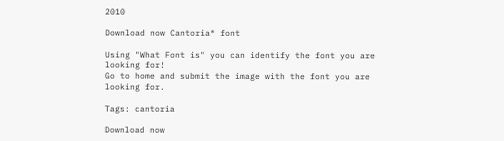2010

Download now Cantoria® font

Using "What Font is" you can identify the font you are looking for!
Go to home and submit the image with the font you are looking for.

Tags: cantoria

Download now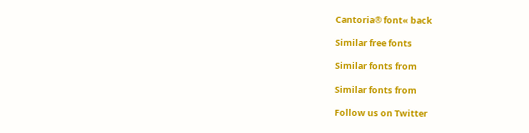Cantoria® font« back

Similar free fonts

Similar fonts from

Similar fonts from

Follow us on Twitter